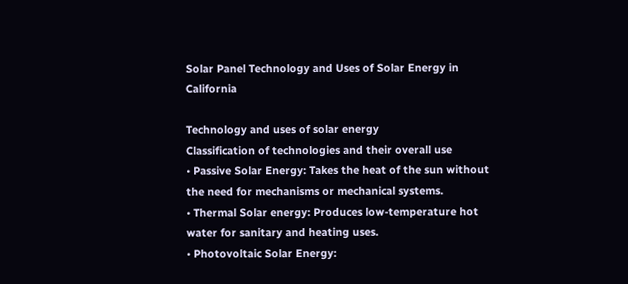Solar Panel Technology and Uses of Solar Energy in California

Technology and uses of solar energy
Classification of technologies and their overall use
• Passive Solar Energy: Takes the heat of the sun without the need for mechanisms or mechanical systems.
• Thermal Solar energy: Produces low-temperature hot water for sanitary and heating uses.
• Photovoltaic Solar Energy: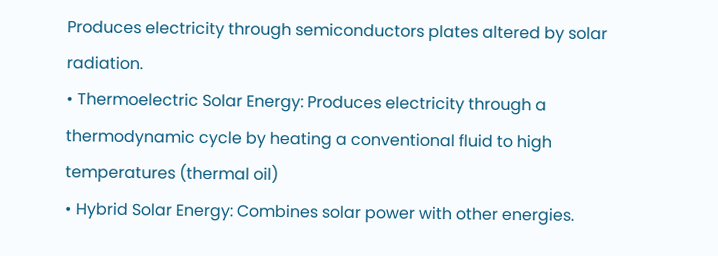Produces electricity through semiconductors plates altered by solar radiation.
• Thermoelectric Solar Energy: Produces electricity through a thermodynamic cycle by heating a conventional fluid to high temperatures (thermal oil)
• Hybrid Solar Energy: Combines solar power with other energies.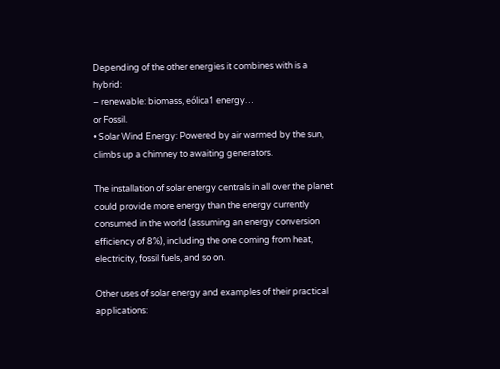Depending of the other energies it combines with is a hybrid:
– renewable: biomass, eólica1 energy…
or Fossil.
• Solar Wind Energy: Powered by air warmed by the sun, climbs up a chimney to awaiting generators.

The installation of solar energy centrals in all over the planet could provide more energy than the energy currently consumed in the world (assuming an energy conversion efficiency of 8%), including the one coming from heat, electricity, fossil fuels, and so on.

Other uses of solar energy and examples of their practical applications: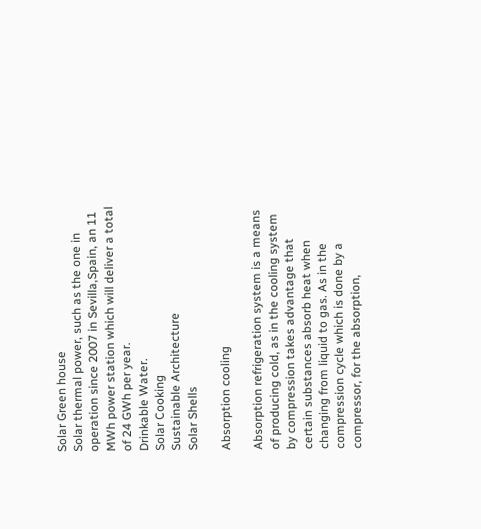Solar Green house
Solar thermal power, such as the one in operation since 2007 in Sevilla,Spain, an 11 MWh power station which will deliver a total of 24 GWh per year.
Drinkable Water.
Solar Cooking
Sustainable Architecture
Solar Shells

Absorption cooling

Absorption refrigeration system is a means of producing cold, as in the cooling system by compression takes advantage that certain substances absorb heat when changing from liquid to gas. As in the compression cycle which is done by a compressor, for the absorption,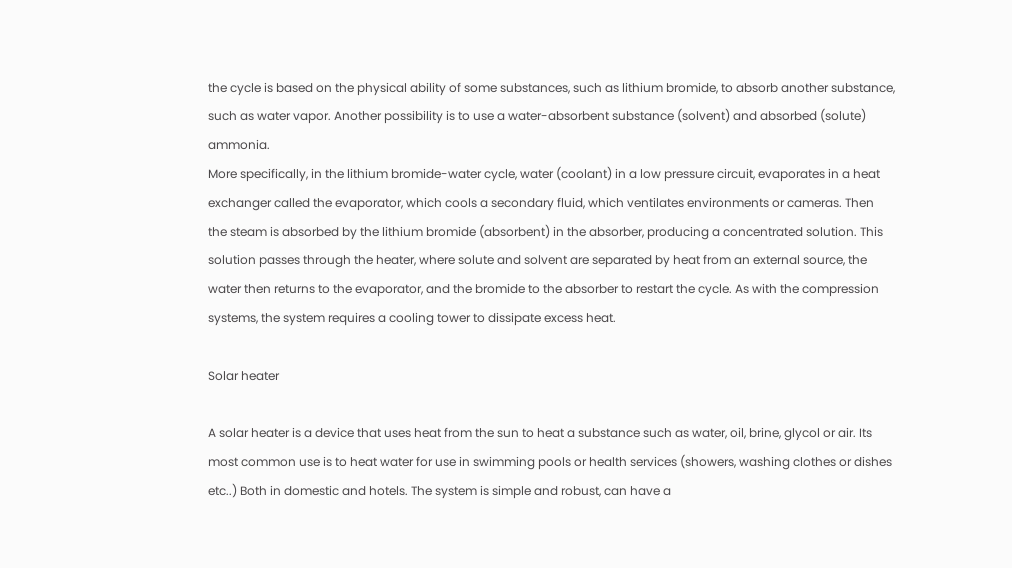the cycle is based on the physical ability of some substances, such as lithium bromide, to absorb another substance, such as water vapor. Another possibility is to use a water-absorbent substance (solvent) and absorbed (solute) ammonia.
More specifically, in the lithium bromide-water cycle, water (coolant) in a low pressure circuit, evaporates in a heat exchanger called the evaporator, which cools a secondary fluid, which ventilates environments or cameras. Then the steam is absorbed by the lithium bromide (absorbent) in the absorber, producing a concentrated solution. This solution passes through the heater, where solute and solvent are separated by heat from an external source, the water then returns to the evaporator, and the bromide to the absorber to restart the cycle. As with the compression systems, the system requires a cooling tower to dissipate excess heat.

Solar heater

A solar heater is a device that uses heat from the sun to heat a substance such as water, oil, brine, glycol or air. Its most common use is to heat water for use in swimming pools or health services (showers, washing clothes or dishes etc..) Both in domestic and hotels. The system is simple and robust, can have a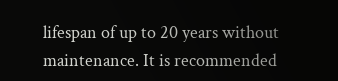lifespan of up to 20 years without maintenance. It is recommended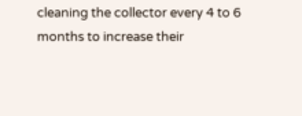cleaning the collector every 4 to 6 months to increase their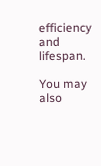efficiency and lifespan.

You may also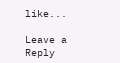like...

Leave a Reply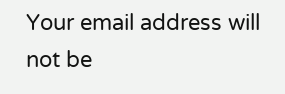Your email address will not be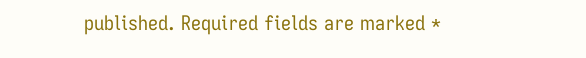published. Required fields are marked *